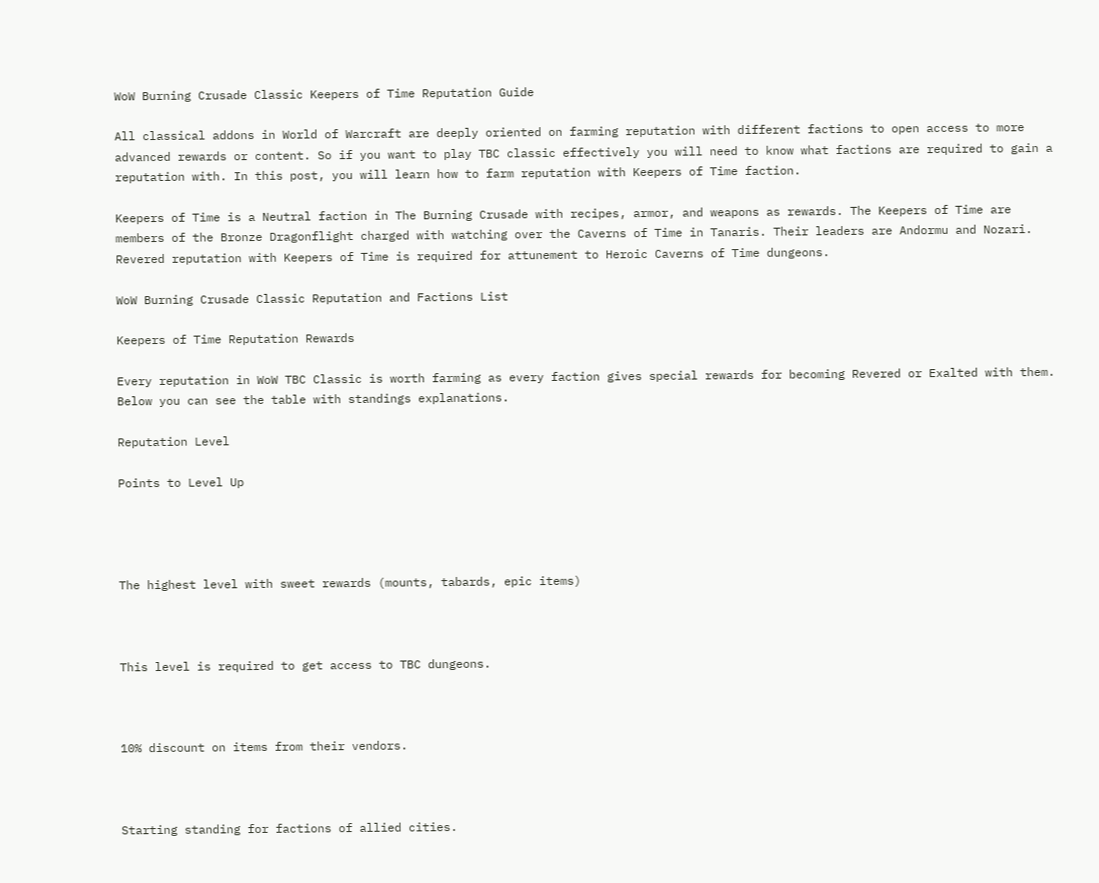WoW Burning Crusade Classic Keepers of Time Reputation Guide

All classical addons in World of Warcraft are deeply oriented on farming reputation with different factions to open access to more advanced rewards or content. So if you want to play TBC classic effectively you will need to know what factions are required to gain a reputation with. In this post, you will learn how to farm reputation with Keepers of Time faction.

Keepers of Time is a Neutral faction in The Burning Crusade with recipes, armor, and weapons as rewards. The Keepers of Time are members of the Bronze Dragonflight charged with watching over the Caverns of Time in Tanaris. Their leaders are Andormu and Nozari. Revered reputation with Keepers of Time is required for attunement to Heroic Caverns of Time dungeons.

WoW Burning Crusade Classic Reputation and Factions List

Keepers of Time Reputation Rewards

Every reputation in WoW TBC Classic is worth farming as every faction gives special rewards for becoming Revered or Exalted with them. Below you can see the table with standings explanations.

Reputation Level

Points to Level Up




The highest level with sweet rewards (mounts, tabards, epic items)



This level is required to get access to TBC dungeons.



10% discount on items from their vendors.



Starting standing for factions of allied cities.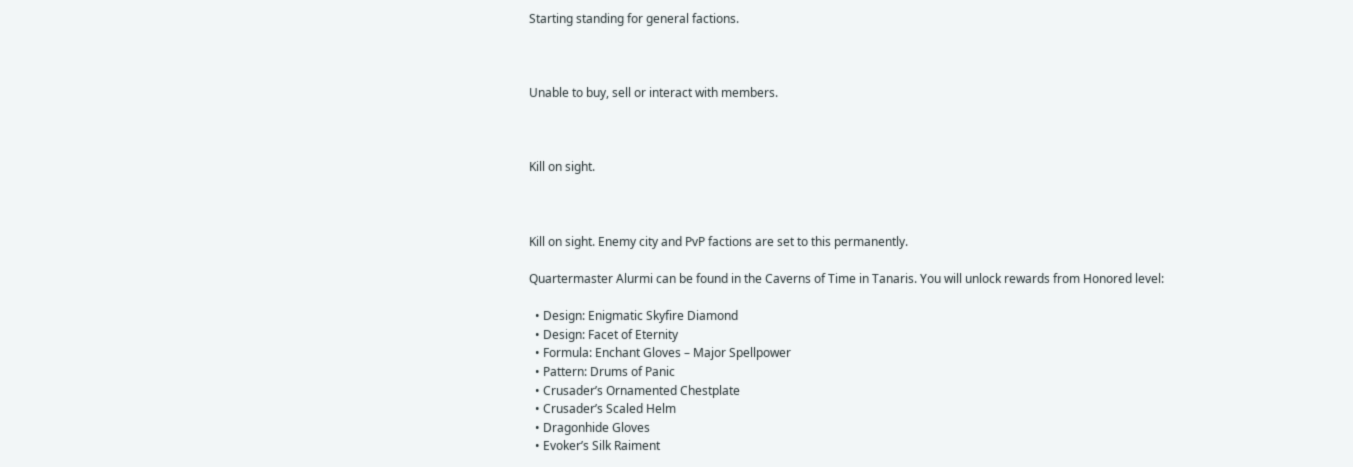Starting standing for general factions.



Unable to buy, sell or interact with members.



Kill on sight.



Kill on sight. Enemy city and PvP factions are set to this permanently.

Quartermaster Alurmi can be found in the Caverns of Time in Tanaris. You will unlock rewards from Honored level:

  • Design: Enigmatic Skyfire Diamond
  • Design: Facet of Eternity
  • Formula: Enchant Gloves – Major Spellpower
  • Pattern: Drums of Panic
  • Crusader’s Ornamented Chestplate
  • Crusader’s Scaled Helm
  • Dragonhide Gloves
  • Evoker’s Silk Raiment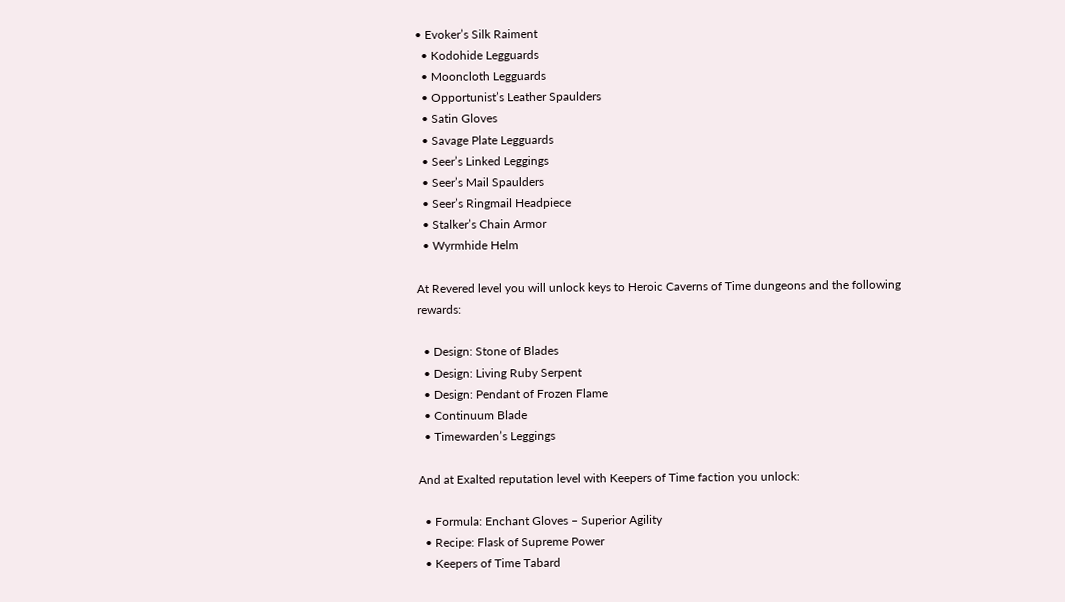• Evoker’s Silk Raiment
  • Kodohide Legguards
  • Mooncloth Legguards
  • Opportunist’s Leather Spaulders
  • Satin Gloves
  • Savage Plate Legguards
  • Seer’s Linked Leggings
  • Seer’s Mail Spaulders
  • Seer’s Ringmail Headpiece
  • Stalker’s Chain Armor
  • Wyrmhide Helm

At Revered level you will unlock keys to Heroic Caverns of Time dungeons and the following rewards:

  • Design: Stone of Blades
  • Design: Living Ruby Serpent
  • Design: Pendant of Frozen Flame
  • Continuum Blade
  • Timewarden’s Leggings

And at Exalted reputation level with Keepers of Time faction you unlock:

  • Formula: Enchant Gloves – Superior Agility
  • Recipe: Flask of Supreme Power
  • Keepers of Time Tabard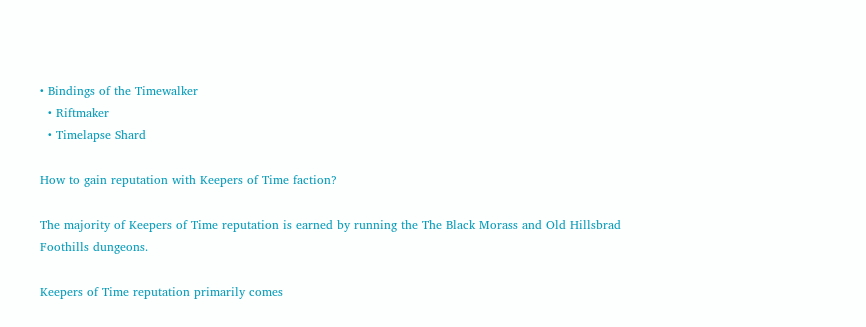• Bindings of the Timewalker
  • Riftmaker
  • Timelapse Shard

How to gain reputation with Keepers of Time faction?

The majority of Keepers of Time reputation is earned by running the The Black Morass and Old Hillsbrad Foothills dungeons.

Keepers of Time reputation primarily comes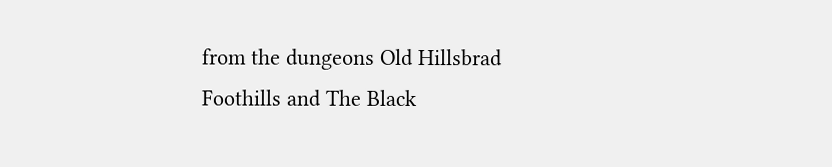from the dungeons Old Hillsbrad Foothills and The Black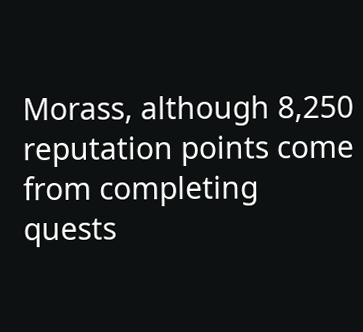Morass, although 8,250 reputation points come from completing quests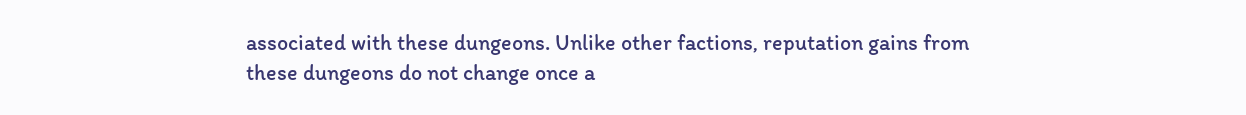associated with these dungeons. Unlike other factions, reputation gains from these dungeons do not change once a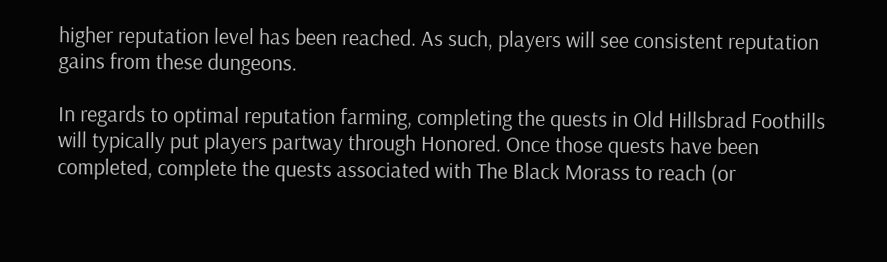higher reputation level has been reached. As such, players will see consistent reputation gains from these dungeons.

In regards to optimal reputation farming, completing the quests in Old Hillsbrad Foothills will typically put players partway through Honored. Once those quests have been completed, complete the quests associated with The Black Morass to reach (or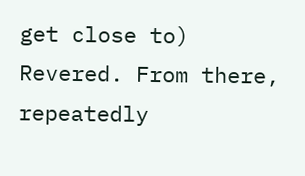get close to) Revered. From there, repeatedly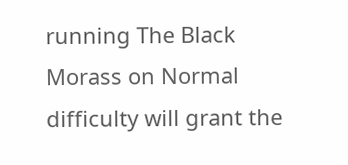running The Black Morass on Normal difficulty will grant the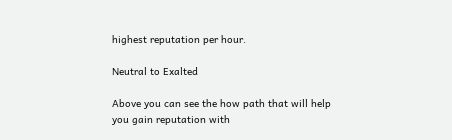highest reputation per hour.

Neutral to Exalted

Above you can see the how path that will help you gain reputation with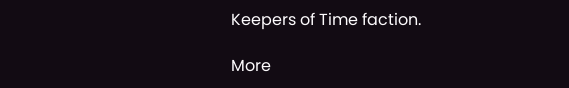Keepers of Time faction.

More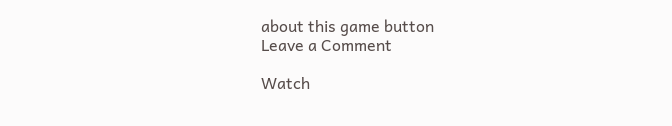about this game button
Leave a Comment

Watch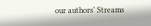our authors’ Streams